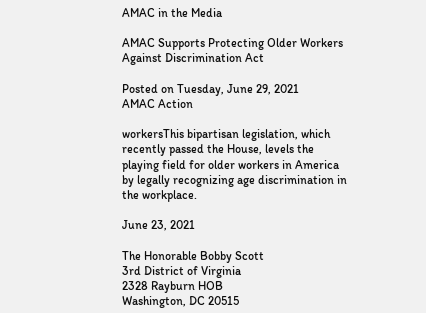AMAC in the Media

AMAC Supports Protecting Older Workers Against Discrimination Act

Posted on Tuesday, June 29, 2021
AMAC Action

workersThis bipartisan legislation, which recently passed the House, levels the playing field for older workers in America by legally recognizing age discrimination in the workplace.

June 23, 2021

The Honorable Bobby Scott
3rd District of Virginia
2328 Rayburn HOB
Washington, DC 20515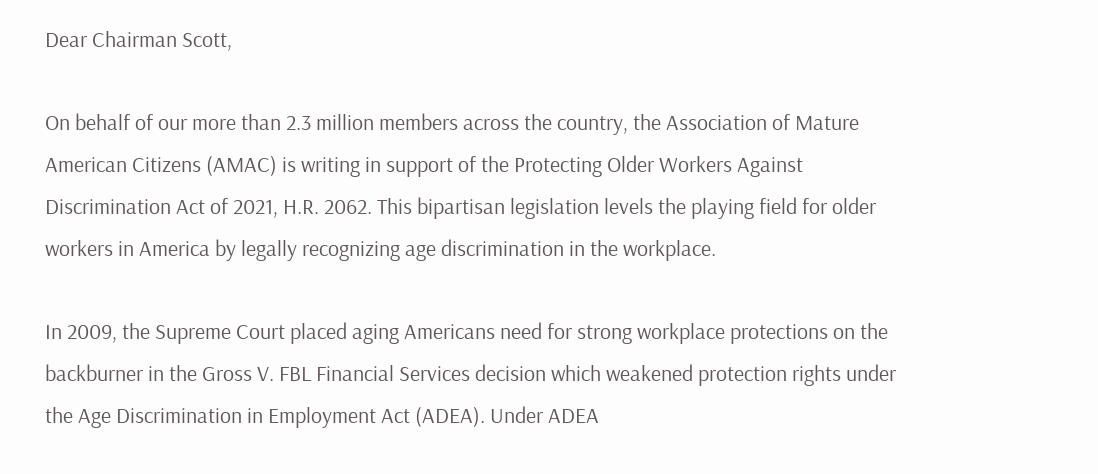Dear Chairman Scott,

On behalf of our more than 2.3 million members across the country, the Association of Mature American Citizens (AMAC) is writing in support of the Protecting Older Workers Against Discrimination Act of 2021, H.R. 2062. This bipartisan legislation levels the playing field for older workers in America by legally recognizing age discrimination in the workplace.

In 2009, the Supreme Court placed aging Americans need for strong workplace protections on the backburner in the Gross V. FBL Financial Services decision which weakened protection rights under the Age Discrimination in Employment Act (ADEA). Under ADEA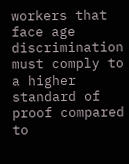workers that face age discrimination must comply to a higher standard of proof compared to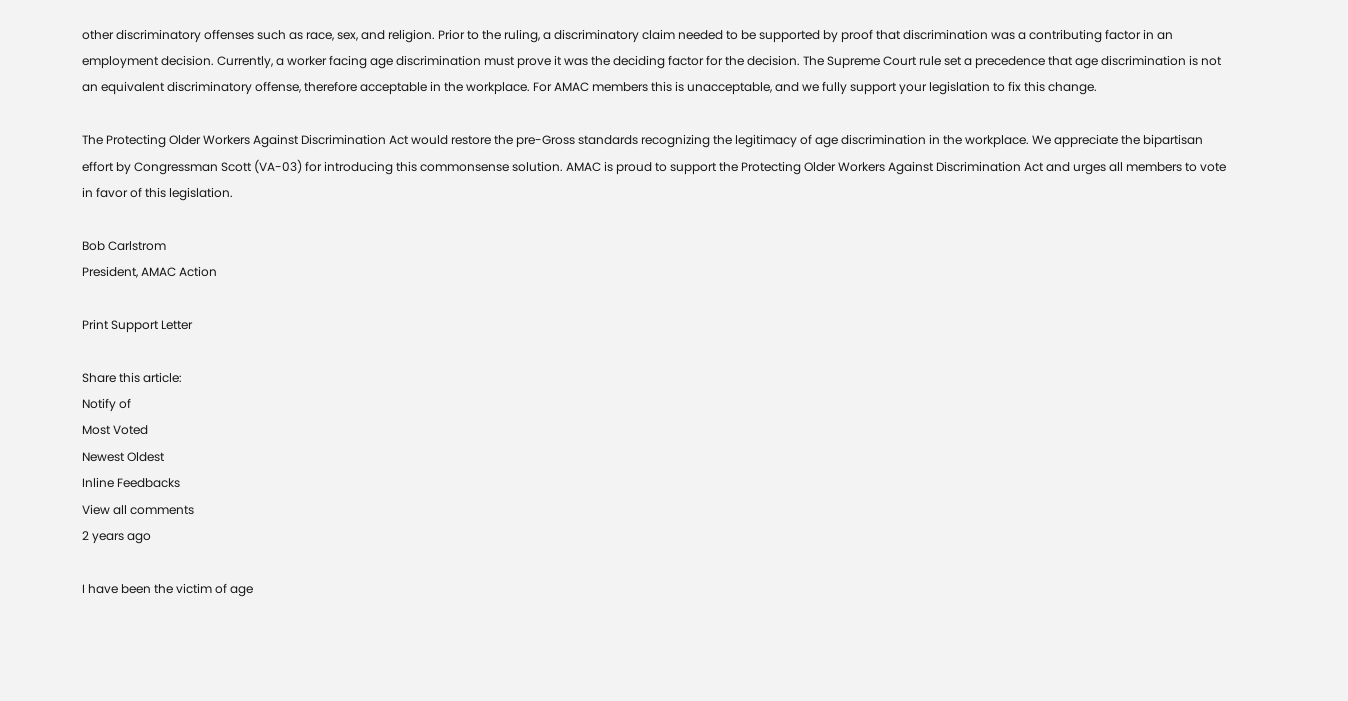other discriminatory offenses such as race, sex, and religion. Prior to the ruling, a discriminatory claim needed to be supported by proof that discrimination was a contributing factor in an employment decision. Currently, a worker facing age discrimination must prove it was the deciding factor for the decision. The Supreme Court rule set a precedence that age discrimination is not an equivalent discriminatory offense, therefore acceptable in the workplace. For AMAC members this is unacceptable, and we fully support your legislation to fix this change.

The Protecting Older Workers Against Discrimination Act would restore the pre-Gross standards recognizing the legitimacy of age discrimination in the workplace. We appreciate the bipartisan effort by Congressman Scott (VA-03) for introducing this commonsense solution. AMAC is proud to support the Protecting Older Workers Against Discrimination Act and urges all members to vote in favor of this legislation.

Bob Carlstrom
President, AMAC Action

Print Support Letter

Share this article:
Notify of
Most Voted
Newest Oldest
Inline Feedbacks
View all comments
2 years ago

I have been the victim of age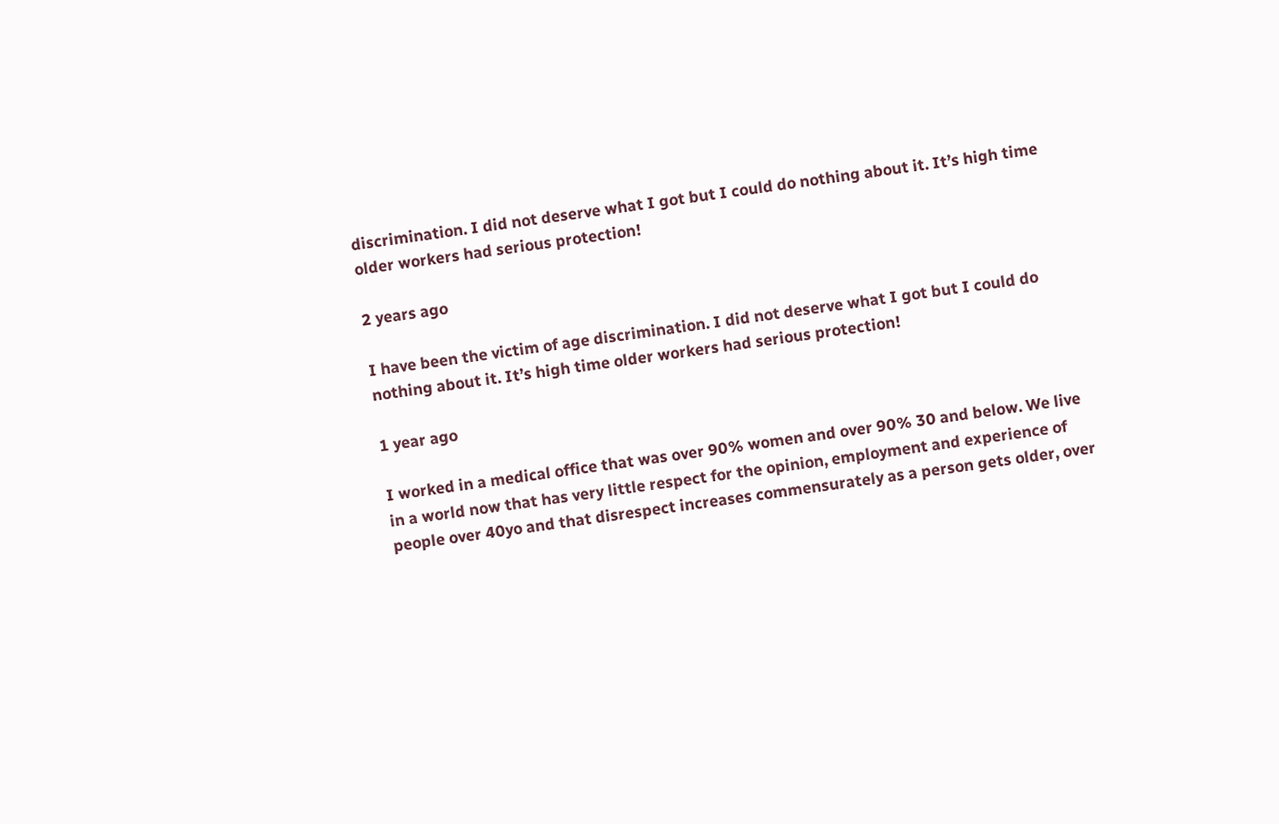discrimination. I did not deserve what I got but I could do nothing about it. It’s high time older workers had serious protection!

2 years ago

I have been the victim of age discrimination. I did not deserve what I got but I could do nothing about it. It’s high time older workers had serious protection!

1 year ago

I worked in a medical office that was over 90% women and over 90% 30 and below. We live in a world now that has very little respect for the opinion, employment and experience of people over 40yo and that disrespect increases commensurately as a person gets older, over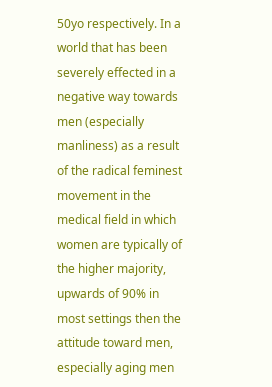50yo respectively. In a world that has been severely effected in a negative way towards men (especially manliness) as a result of the radical feminest movement in the medical field in which women are typically of the higher majority, upwards of 90% in most settings then the attitude toward men, especially aging men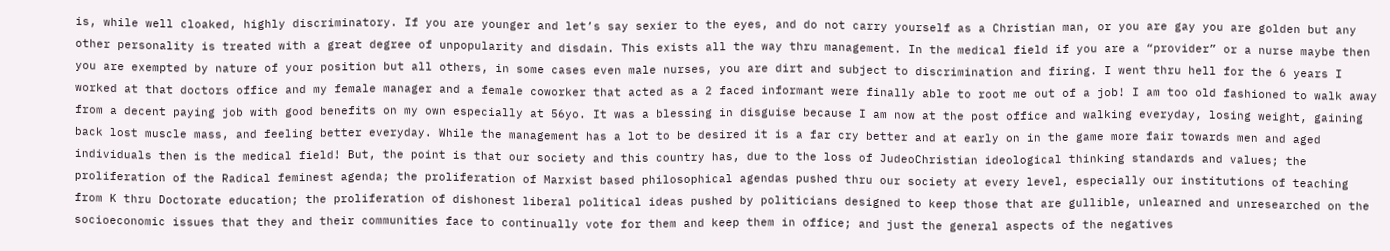is, while well cloaked, highly discriminatory. If you are younger and let’s say sexier to the eyes, and do not carry yourself as a Christian man, or you are gay you are golden but any other personality is treated with a great degree of unpopularity and disdain. This exists all the way thru management. In the medical field if you are a “provider” or a nurse maybe then you are exempted by nature of your position but all others, in some cases even male nurses, you are dirt and subject to discrimination and firing. I went thru hell for the 6 years I worked at that doctors office and my female manager and a female coworker that acted as a 2 faced informant were finally able to root me out of a job! I am too old fashioned to walk away from a decent paying job with good benefits on my own especially at 56yo. It was a blessing in disguise because I am now at the post office and walking everyday, losing weight, gaining back lost muscle mass, and feeling better everyday. While the management has a lot to be desired it is a far cry better and at early on in the game more fair towards men and aged individuals then is the medical field! But, the point is that our society and this country has, due to the loss of JudeoChristian ideological thinking standards and values; the proliferation of the Radical feminest agenda; the proliferation of Marxist based philosophical agendas pushed thru our society at every level, especially our institutions of teaching from K thru Doctorate education; the proliferation of dishonest liberal political ideas pushed by politicians designed to keep those that are gullible, unlearned and unresearched on the socioeconomic issues that they and their communities face to continually vote for them and keep them in office; and just the general aspects of the negatives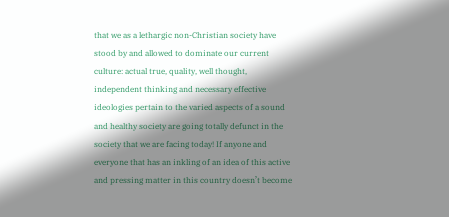that we as a lethargic non-Christian society have stood by and allowed to dominate our current culture: actual true, quality, well thought, independent thinking and necessary effective ideologies pertain to the varied aspects of a sound and healthy society are going totally defunct in the society that we are facing today! If anyone and everyone that has an inkling of an idea of this active and pressing matter in this country doesn’t become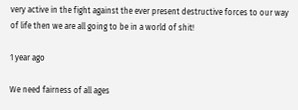very active in the fight against the ever present destructive forces to our way of life then we are all going to be in a world of shit!

1 year ago

We need fairness of all ages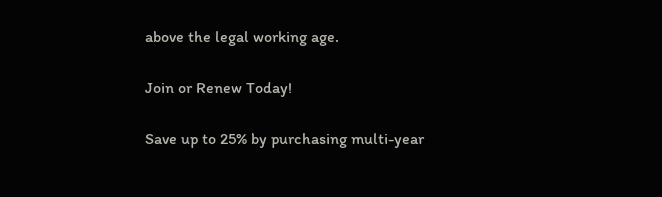above the legal working age.

Join or Renew Today!

Save up to 25% by purchasing multi-year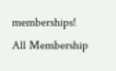memberships! All Membership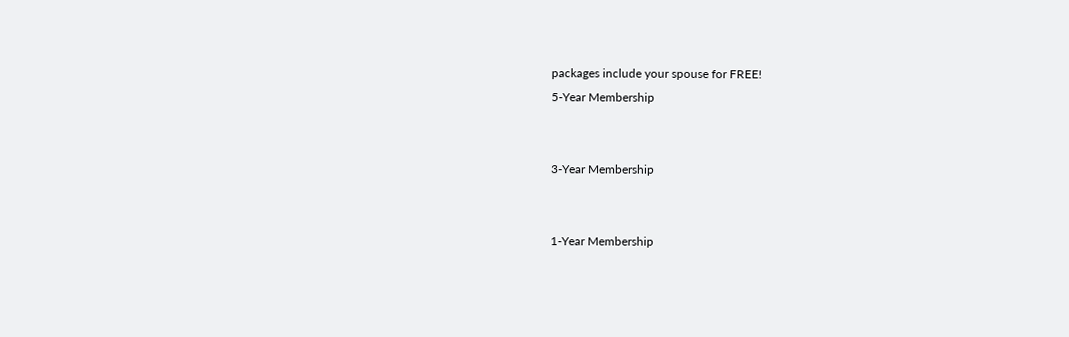packages include your spouse for FREE!
5-Year Membership


3-Year Membership


1-Year Membership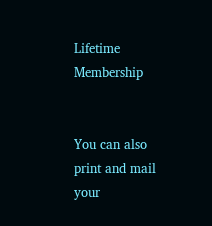Lifetime Membership


You can also print and mail your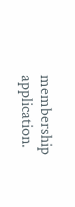membership application.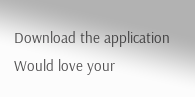Download the application
Would love your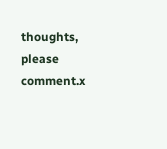thoughts, please comment.x